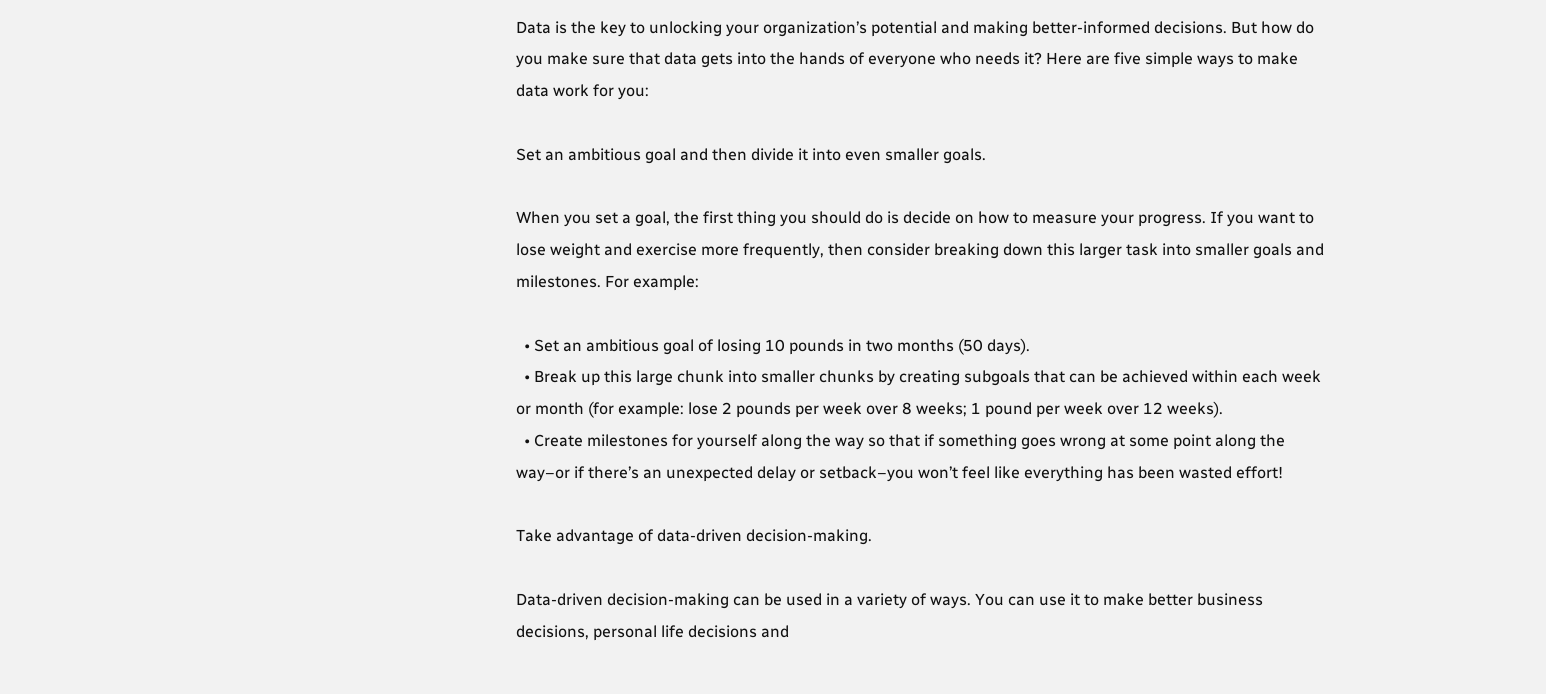Data is the key to unlocking your organization’s potential and making better-informed decisions. But how do you make sure that data gets into the hands of everyone who needs it? Here are five simple ways to make data work for you:

Set an ambitious goal and then divide it into even smaller goals.

When you set a goal, the first thing you should do is decide on how to measure your progress. If you want to lose weight and exercise more frequently, then consider breaking down this larger task into smaller goals and milestones. For example:

  • Set an ambitious goal of losing 10 pounds in two months (50 days).
  • Break up this large chunk into smaller chunks by creating subgoals that can be achieved within each week or month (for example: lose 2 pounds per week over 8 weeks; 1 pound per week over 12 weeks).
  • Create milestones for yourself along the way so that if something goes wrong at some point along the way–or if there’s an unexpected delay or setback–you won’t feel like everything has been wasted effort!

Take advantage of data-driven decision-making.

Data-driven decision-making can be used in a variety of ways. You can use it to make better business decisions, personal life decisions and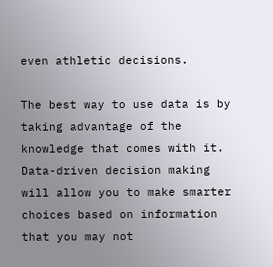even athletic decisions.

The best way to use data is by taking advantage of the knowledge that comes with it. Data-driven decision making will allow you to make smarter choices based on information that you may not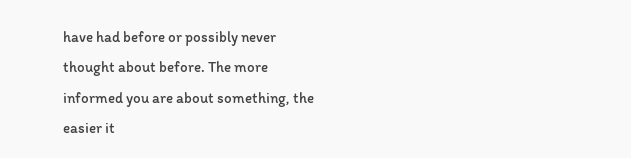have had before or possibly never thought about before. The more informed you are about something, the easier it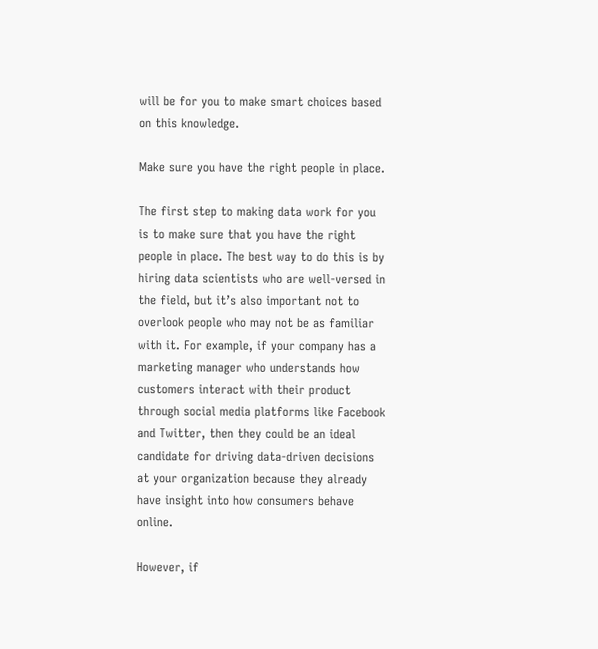will be for you to make smart choices based on this knowledge.

Make sure you have the right people in place.

The first step to making data work for you is to make sure that you have the right people in place. The best way to do this is by hiring data scientists who are well-versed in the field, but it’s also important not to overlook people who may not be as familiar with it. For example, if your company has a marketing manager who understands how customers interact with their product through social media platforms like Facebook and Twitter, then they could be an ideal candidate for driving data-driven decisions at your organization because they already have insight into how consumers behave online.

However, if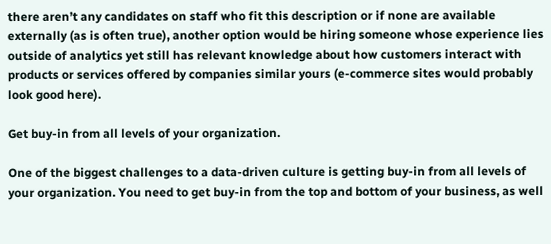there aren’t any candidates on staff who fit this description or if none are available externally (as is often true), another option would be hiring someone whose experience lies outside of analytics yet still has relevant knowledge about how customers interact with products or services offered by companies similar yours (e-commerce sites would probably look good here).

Get buy-in from all levels of your organization.

One of the biggest challenges to a data-driven culture is getting buy-in from all levels of your organization. You need to get buy-in from the top and bottom of your business, as well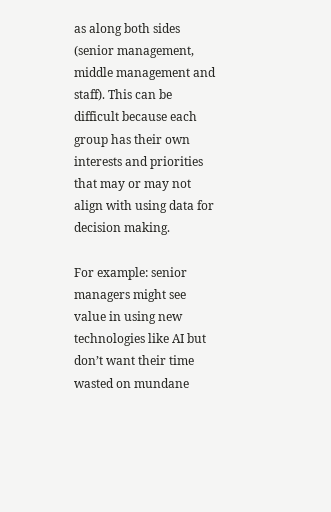as along both sides (senior management, middle management and staff). This can be difficult because each group has their own interests and priorities that may or may not align with using data for decision making.

For example: senior managers might see value in using new technologies like AI but don’t want their time wasted on mundane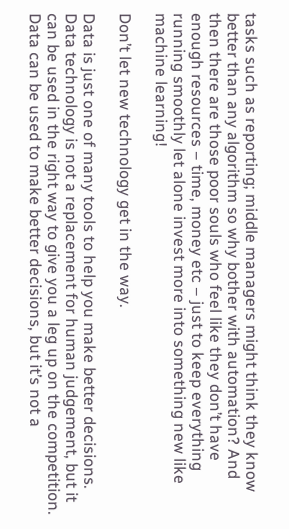tasks such as reporting; middle managers might think they know better than any algorithm so why bother with automation? And then there are those poor souls who feel like they don’t have enough resources – time, money etc – just to keep everything running smoothly let alone invest more into something new like machine learning!

Don’t let new technology get in the way.

Data is just one of many tools to help you make better decisions. Data technology is not a replacement for human judgement, but it can be used in the right way to give you a leg up on the competition. Data can be used to make better decisions, but it’s not a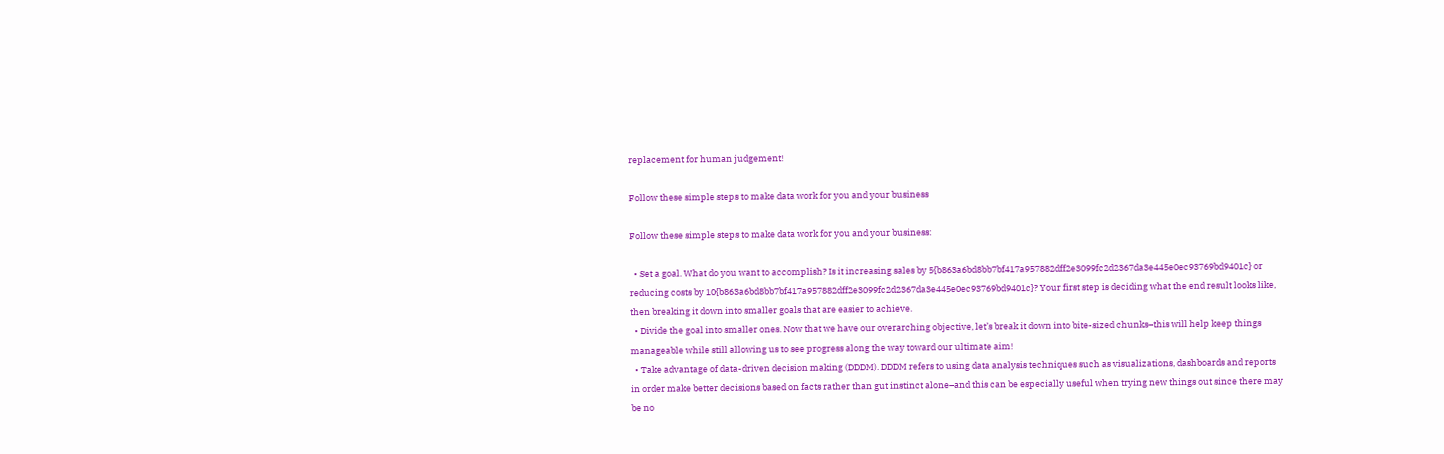replacement for human judgement!

Follow these simple steps to make data work for you and your business

Follow these simple steps to make data work for you and your business:

  • Set a goal. What do you want to accomplish? Is it increasing sales by 5{b863a6bd8bb7bf417a957882dff2e3099fc2d2367da3e445e0ec93769bd9401c} or reducing costs by 10{b863a6bd8bb7bf417a957882dff2e3099fc2d2367da3e445e0ec93769bd9401c}? Your first step is deciding what the end result looks like, then breaking it down into smaller goals that are easier to achieve.
  • Divide the goal into smaller ones. Now that we have our overarching objective, let’s break it down into bite-sized chunks–this will help keep things manageable while still allowing us to see progress along the way toward our ultimate aim!
  • Take advantage of data-driven decision making (DDDM). DDDM refers to using data analysis techniques such as visualizations, dashboards and reports in order make better decisions based on facts rather than gut instinct alone–and this can be especially useful when trying new things out since there may be no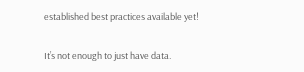established best practices available yet!


It’s not enough to just have data.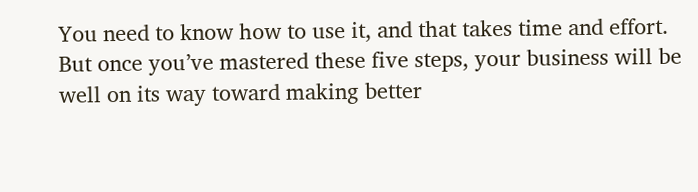You need to know how to use it, and that takes time and effort. But once you’ve mastered these five steps, your business will be well on its way toward making better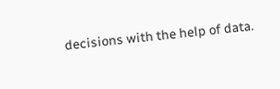decisions with the help of data.